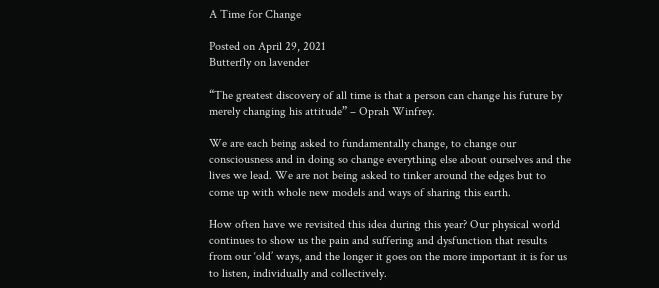A Time for Change

Posted on April 29, 2021
Butterfly on lavender

“The greatest discovery of all time is that a person can change his future by merely changing his attitude” – Oprah Winfrey.

We are each being asked to fundamentally change, to change our consciousness and in doing so change everything else about ourselves and the lives we lead. We are not being asked to tinker around the edges but to come up with whole new models and ways of sharing this earth.

How often have we revisited this idea during this year? Our physical world continues to show us the pain and suffering and dysfunction that results from our ‘old’ ways, and the longer it goes on the more important it is for us to listen, individually and collectively.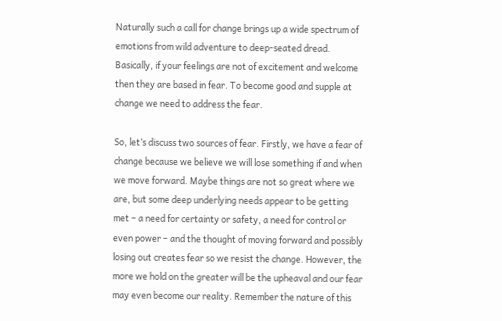Naturally such a call for change brings up a wide spectrum of emotions from wild adventure to deep-seated dread. Basically, if your feelings are not of excitement and welcome then they are based in fear. To become good and supple at change we need to address the fear.

So, let’s discuss two sources of fear. Firstly, we have a fear of change because we believe we will lose something if and when we move forward. Maybe things are not so great where we are, but some deep underlying needs appear to be getting met – a need for certainty or safety, a need for control or even power – and the thought of moving forward and possibly losing out creates fear so we resist the change. However, the more we hold on the greater will be the upheaval and our fear may even become our reality. Remember the nature of this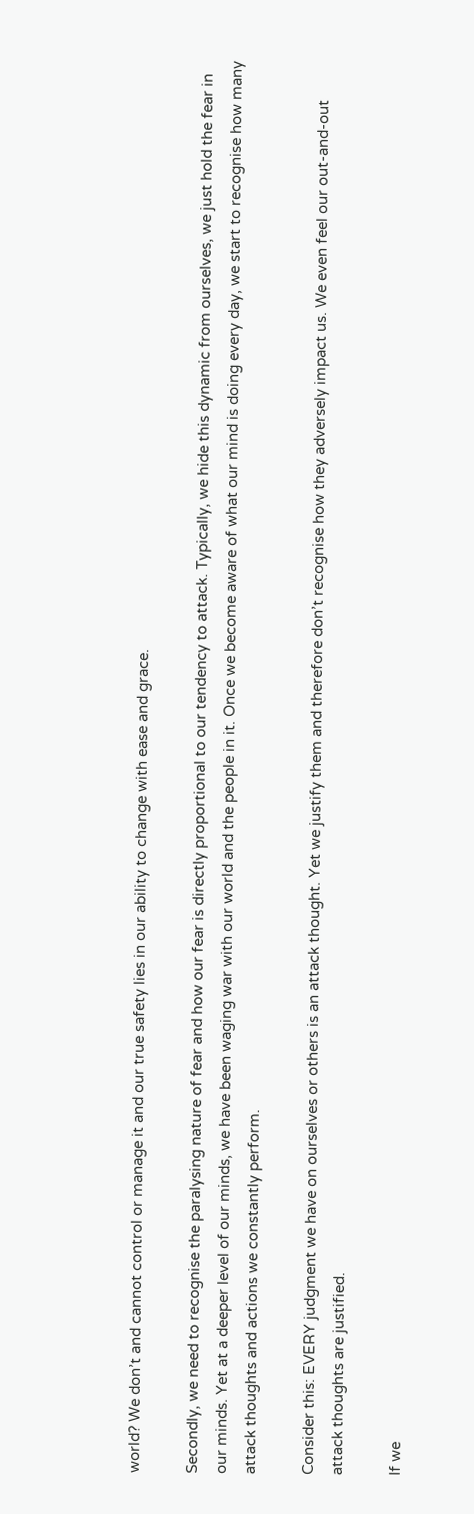world? We don’t and cannot control or manage it and our true safety lies in our ability to change with ease and grace.

Secondly, we need to recognise the paralysing nature of fear and how our fear is directly proportional to our tendency to attack. Typically, we hide this dynamic from ourselves, we just hold the fear in our minds. Yet at a deeper level of our minds, we have been waging war with our world and the people in it. Once we become aware of what our mind is doing every day, we start to recognise how many attack thoughts and actions we constantly perform.

Consider this: EVERY judgment we have on ourselves or others is an attack thought. Yet we justify them and therefore don’t recognise how they adversely impact us. We even feel our out-and-out attack thoughts are justified.

If we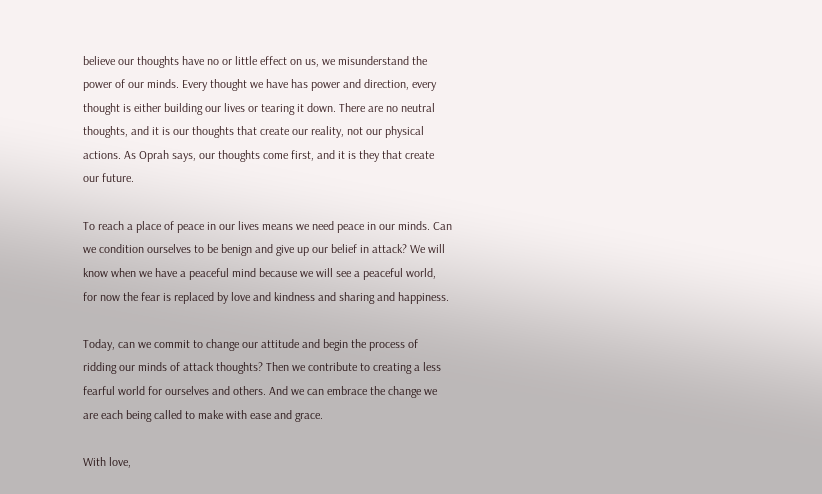believe our thoughts have no or little effect on us, we misunderstand the power of our minds. Every thought we have has power and direction, every thought is either building our lives or tearing it down. There are no neutral thoughts, and it is our thoughts that create our reality, not our physical actions. As Oprah says, our thoughts come first, and it is they that create our future.

To reach a place of peace in our lives means we need peace in our minds. Can we condition ourselves to be benign and give up our belief in attack? We will know when we have a peaceful mind because we will see a peaceful world, for now the fear is replaced by love and kindness and sharing and happiness.

Today, can we commit to change our attitude and begin the process of ridding our minds of attack thoughts? Then we contribute to creating a less fearful world for ourselves and others. And we can embrace the change we are each being called to make with ease and grace.

With love,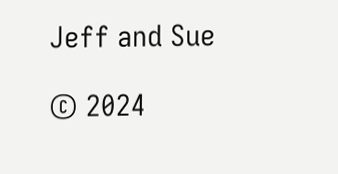Jeff and Sue

© 2024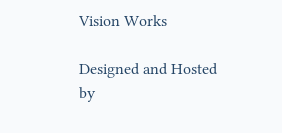Vision Works

Designed and Hosted by